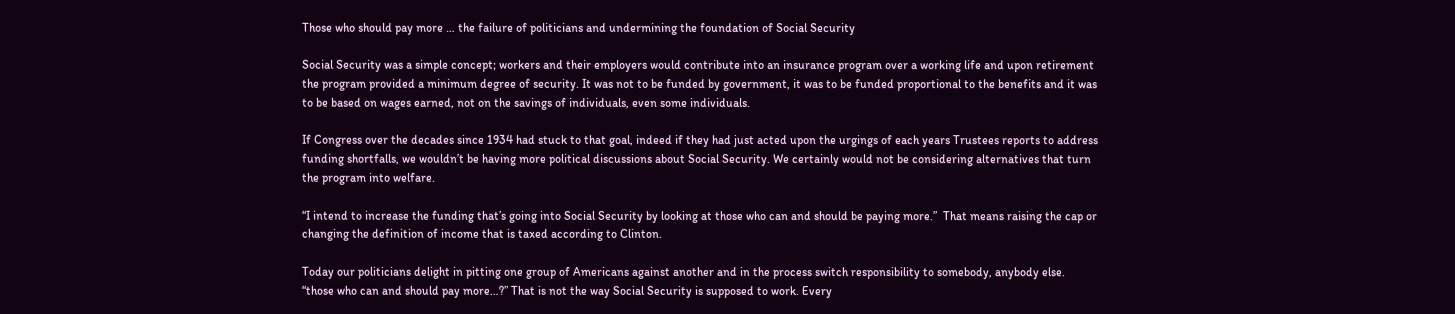Those who should pay more … the failure of politicians and undermining the foundation of Social Security

Social Security was a simple concept; workers and their employers would contribute into an insurance program over a working life and upon retirement the program provided a minimum degree of security. It was not to be funded by government, it was to be funded proportional to the benefits and it was to be based on wages earned, not on the savings of individuals, even some individuals.

If Congress over the decades since 1934 had stuck to that goal, indeed if they had just acted upon the urgings of each years Trustees reports to address funding shortfalls, we wouldn’t be having more political discussions about Social Security. We certainly would not be considering alternatives that turn the program into welfare.

“I intend to increase the funding that’s going into Social Security by looking at those who can and should be paying more.”  That means raising the cap or changing the definition of income that is taxed according to Clinton.

Today our politicians delight in pitting one group of Americans against another and in the process switch responsibility to somebody, anybody else. “those who can and should pay more…?” That is not the way Social Security is supposed to work. Every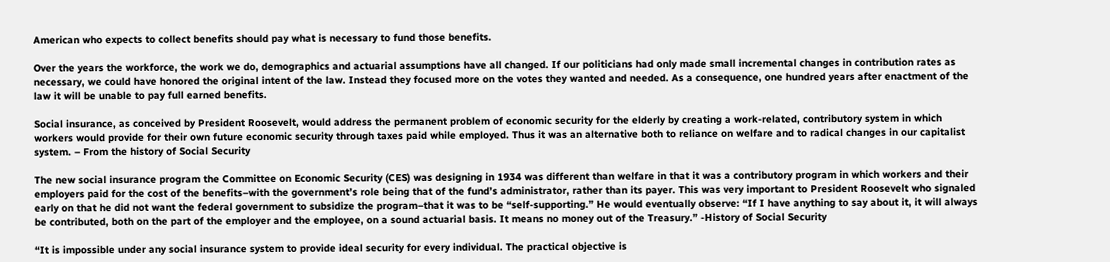American who expects to collect benefits should pay what is necessary to fund those benefits.

Over the years the workforce, the work we do, demographics and actuarial assumptions have all changed. If our politicians had only made small incremental changes in contribution rates as necessary, we could have honored the original intent of the law. Instead they focused more on the votes they wanted and needed. As a consequence, one hundred years after enactment of the law it will be unable to pay full earned benefits.

Social insurance, as conceived by President Roosevelt, would address the permanent problem of economic security for the elderly by creating a work-related, contributory system in which workers would provide for their own future economic security through taxes paid while employed. Thus it was an alternative both to reliance on welfare and to radical changes in our capitalist system. – From the history of Social Security

The new social insurance program the Committee on Economic Security (CES) was designing in 1934 was different than welfare in that it was a contributory program in which workers and their employers paid for the cost of the benefits–with the government’s role being that of the fund’s administrator, rather than its payer. This was very important to President Roosevelt who signaled early on that he did not want the federal government to subsidize the program–that it was to be “self-supporting.” He would eventually observe: “If I have anything to say about it, it will always be contributed, both on the part of the employer and the employee, on a sound actuarial basis. It means no money out of the Treasury.” -History of Social Security

“It is impossible under any social insurance system to provide ideal security for every individual. The practical objective is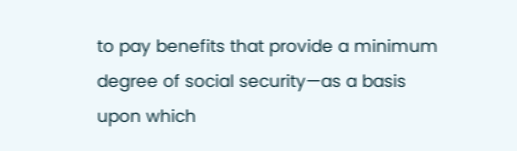to pay benefits that provide a minimum degree of social security—as a basis upon which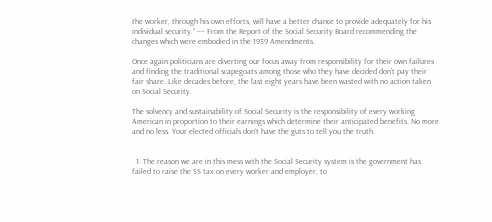the worker, through his own efforts, will have a better chance to provide adequately for his individual security.” –– From the Report of the Social Security Board recommending the changes which were embodied in the 1939 Amendments.

Once again politicians are diverting our focus away from responsibility for their own failures and finding the traditional scapegoats among those who they have decided don’t pay their fair share. Like decades before, the last eight years have been wasted with no action taken on Social Security.

The solvency and sustainability of Social Security is the responsibility of every working American in proportion to their earnings which determine their anticipated benefits. No more and no less. Your elected officials don’t have the guts to tell you the truth.


  1. The reason we are in this mess with the Social Security system is the government has failed to raise the SS tax on every worker and employer, to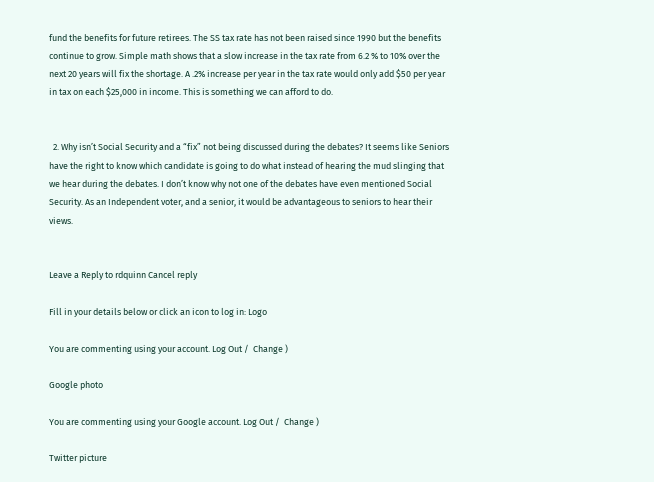fund the benefits for future retirees. The SS tax rate has not been raised since 1990 but the benefits continue to grow. Simple math shows that a slow increase in the tax rate from 6.2 % to 10% over the next 20 years will fix the shortage. A .2% increase per year in the tax rate would only add $50 per year in tax on each $25,000 in income. This is something we can afford to do.


  2. Why isn’t Social Security and a “fix” not being discussed during the debates? It seems like Seniors have the right to know which candidate is going to do what instead of hearing the mud slinging that we hear during the debates. I don’t know why not one of the debates have even mentioned Social Security. As an Independent voter, and a senior, it would be advantageous to seniors to hear their views.


Leave a Reply to rdquinn Cancel reply

Fill in your details below or click an icon to log in: Logo

You are commenting using your account. Log Out /  Change )

Google photo

You are commenting using your Google account. Log Out /  Change )

Twitter picture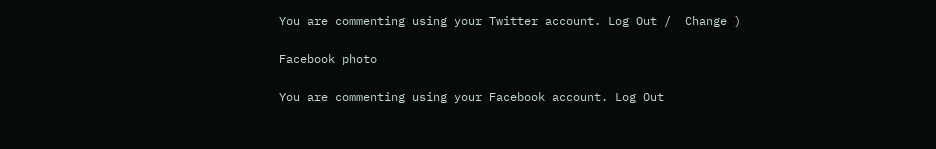You are commenting using your Twitter account. Log Out /  Change )

Facebook photo

You are commenting using your Facebook account. Log Out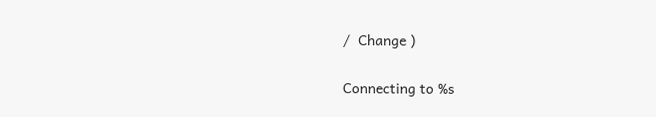/  Change )

Connecting to %s